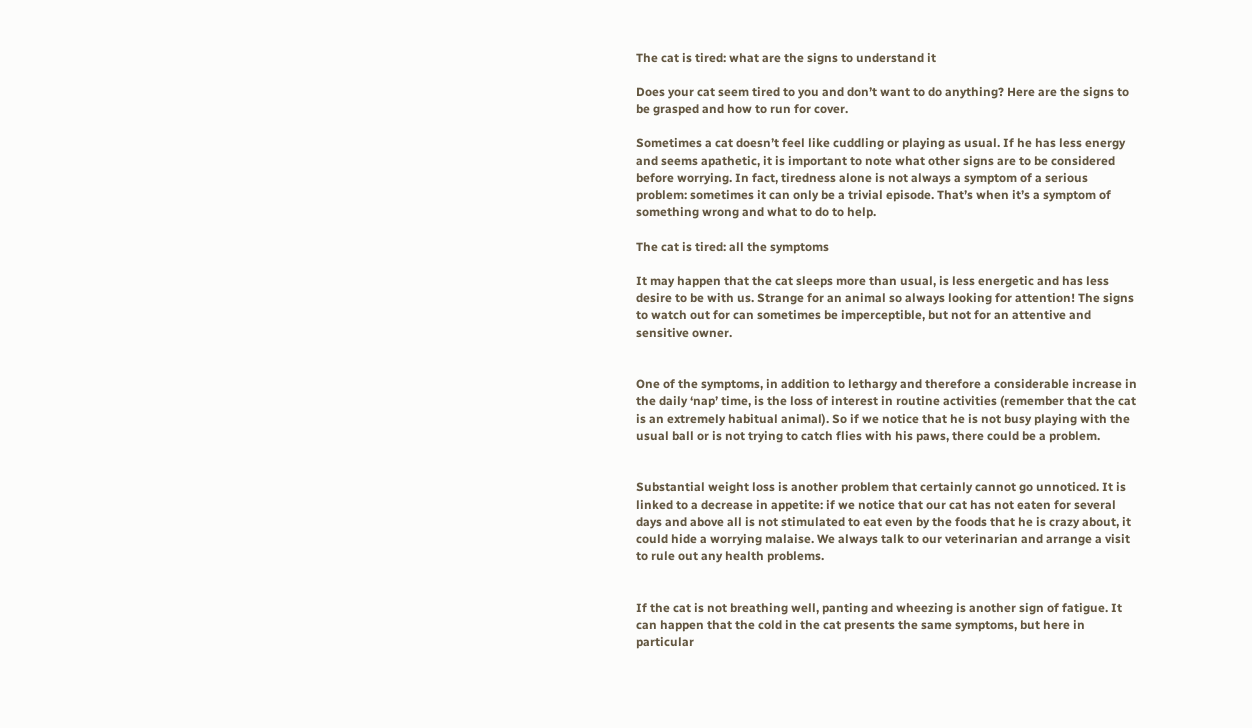The cat is tired: what are the signs to understand it

Does your cat seem tired to you and don’t want to do anything? Here are the signs to be grasped and how to run for cover.

Sometimes a cat doesn’t feel like cuddling or playing as usual. If he has less energy and seems apathetic, it is important to note what other signs are to be considered before worrying. In fact, tiredness alone is not always a symptom of a serious problem: sometimes it can only be a trivial episode. That’s when it’s a symptom of something wrong and what to do to help.

The cat is tired: all the symptoms

It may happen that the cat sleeps more than usual, is less energetic and has less desire to be with us. Strange for an animal so always looking for attention! The signs to watch out for can sometimes be imperceptible, but not for an attentive and sensitive owner.


One of the symptoms, in addition to lethargy and therefore a considerable increase in the daily ‘nap’ time, is the loss of interest in routine activities (remember that the cat is an extremely habitual animal). So if we notice that he is not busy playing with the usual ball or is not trying to catch flies with his paws, there could be a problem.


Substantial weight loss is another problem that certainly cannot go unnoticed. It is linked to a decrease in appetite: if we notice that our cat has not eaten for several days and above all is not stimulated to eat even by the foods that he is crazy about, it could hide a worrying malaise. We always talk to our veterinarian and arrange a visit to rule out any health problems.


If the cat is not breathing well, panting and wheezing is another sign of fatigue. It can happen that the cold in the cat presents the same symptoms, but here in particular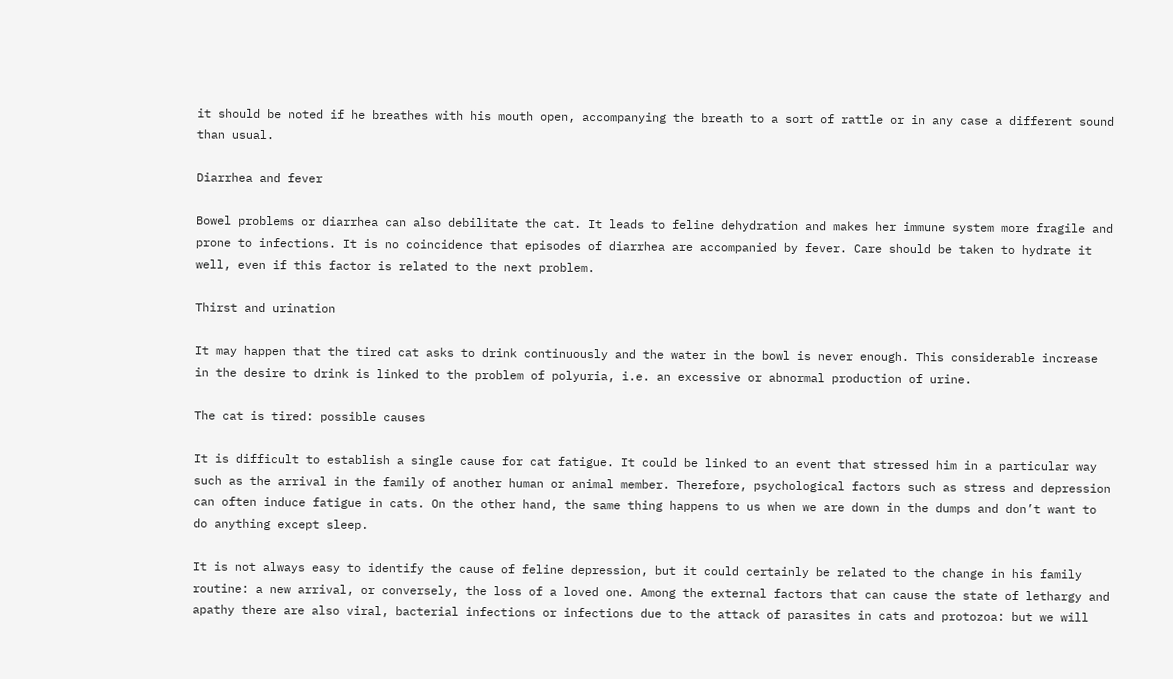it should be noted if he breathes with his mouth open, accompanying the breath to a sort of rattle or in any case a different sound than usual.

Diarrhea and fever

Bowel problems or diarrhea can also debilitate the cat. It leads to feline dehydration and makes her immune system more fragile and prone to infections. It is no coincidence that episodes of diarrhea are accompanied by fever. Care should be taken to hydrate it well, even if this factor is related to the next problem.

Thirst and urination

It may happen that the tired cat asks to drink continuously and the water in the bowl is never enough. This considerable increase in the desire to drink is linked to the problem of polyuria, i.e. an excessive or abnormal production of urine.

The cat is tired: possible causes

It is difficult to establish a single cause for cat fatigue. It could be linked to an event that stressed him in a particular way such as the arrival in the family of another human or animal member. Therefore, psychological factors such as stress and depression can often induce fatigue in cats. On the other hand, the same thing happens to us when we are down in the dumps and don’t want to do anything except sleep.

It is not always easy to identify the cause of feline depression, but it could certainly be related to the change in his family routine: a new arrival, or conversely, the loss of a loved one. Among the external factors that can cause the state of lethargy and apathy there are also viral, bacterial infections or infections due to the attack of parasites in cats and protozoa: but we will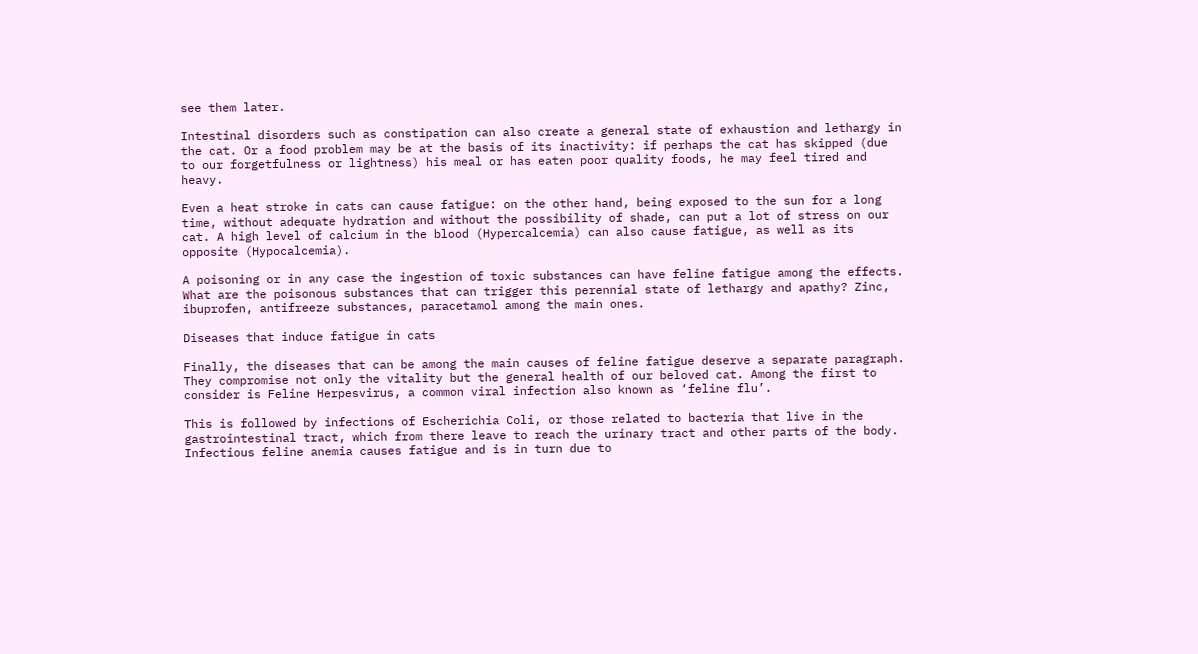see them later.

Intestinal disorders such as constipation can also create a general state of exhaustion and lethargy in the cat. Or a food problem may be at the basis of its inactivity: if perhaps the cat has skipped (due to our forgetfulness or lightness) his meal or has eaten poor quality foods, he may feel tired and heavy.

Even a heat stroke in cats can cause fatigue: on the other hand, being exposed to the sun for a long time, without adequate hydration and without the possibility of shade, can put a lot of stress on our cat. A high level of calcium in the blood (Hypercalcemia) can also cause fatigue, as well as its opposite (Hypocalcemia).

A poisoning or in any case the ingestion of toxic substances can have feline fatigue among the effects. What are the poisonous substances that can trigger this perennial state of lethargy and apathy? Zinc, ibuprofen, antifreeze substances, paracetamol among the main ones.

Diseases that induce fatigue in cats

Finally, the diseases that can be among the main causes of feline fatigue deserve a separate paragraph. They compromise not only the vitality but the general health of our beloved cat. Among the first to consider is Feline Herpesvirus, a common viral infection also known as ‘feline flu’.

This is followed by infections of Escherichia Coli, or those related to bacteria that live in the gastrointestinal tract, which from there leave to reach the urinary tract and other parts of the body. Infectious feline anemia causes fatigue and is in turn due to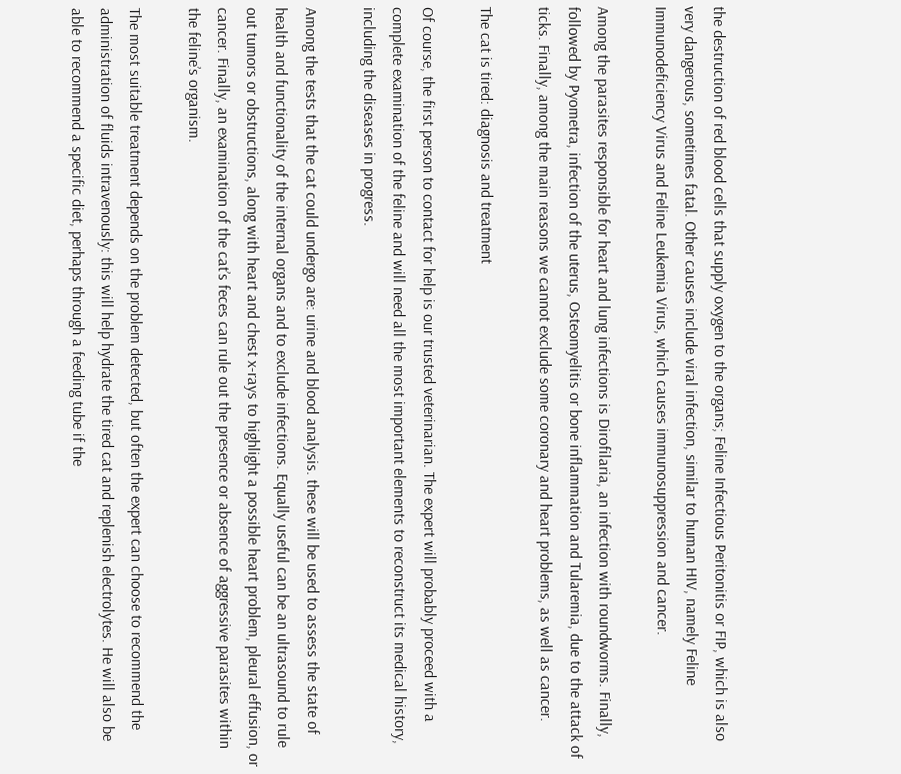the destruction of red blood cells that supply oxygen to the organs; Feline Infectious Peritonitis or FIP, which is also very dangerous, sometimes fatal. Other causes include viral infection, similar to human HIV, namely Feline Immunodeficiency Virus and Feline Leukemia Virus, which causes immunosuppression and cancer.

Among the parasites responsible for heart and lung infections is Dirofilaria, an infection with roundworms. Finally, followed by Pyometra, infection of the uterus, Osteomyelitis or bone inflammation and Tularemia, due to the attack of ticks. Finally, among the main reasons we cannot exclude some coronary and heart problems, as well as cancer.

The cat is tired: diagnosis and treatment

Of course, the first person to contact for help is our trusted veterinarian. The expert will probably proceed with a complete examination of the feline and will need all the most important elements to reconstruct its medical history, including the diseases in progress.

Among the tests that the cat could undergo are: urine and blood analysis. these will be used to assess the state of health and functionality of the internal organs and to exclude infections. Equally useful can be an ultrasound to rule out tumors or obstructions, along with heart and chest x-rays to highlight a possible heart problem, pleural effusion, or cancer. Finally, an examination of the cat’s feces can rule out the presence or absence of aggressive parasites within the feline’s organism.

The most suitable treatment depends on the problem detected, but often the expert can choose to recommend the administration of fluids intravenously: this will help hydrate the tired cat and replenish electrolytes. He will also be able to recommend a specific diet, perhaps through a feeding tube if the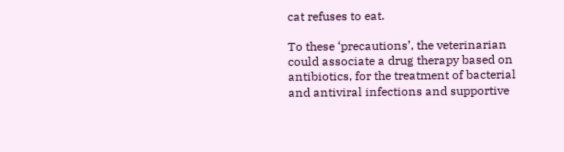cat refuses to eat.

To these ‘precautions’, the veterinarian could associate a drug therapy based on antibiotics, for the treatment of bacterial and antiviral infections and supportive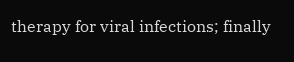therapy for viral infections; finally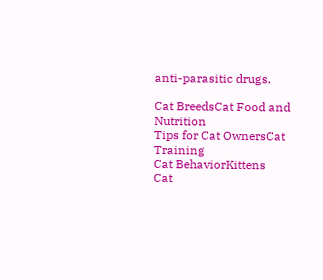anti-parasitic drugs.

Cat BreedsCat Food and Nutrition
Tips for Cat OwnersCat Training
Cat BehaviorKittens
Cat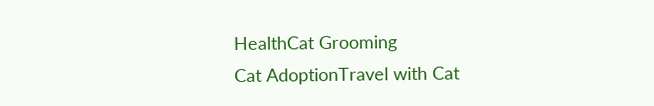HealthCat Grooming
Cat AdoptionTravel with Cat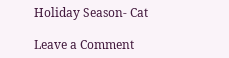Holiday Season- Cat

Leave a Comment